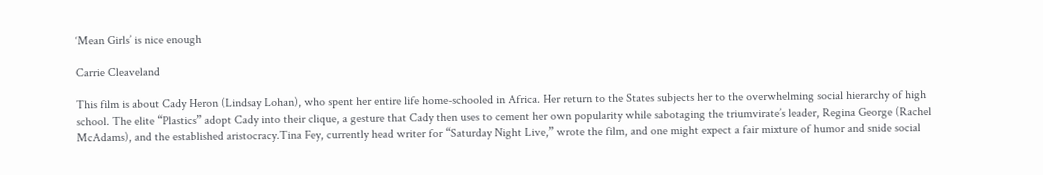‘Mean Girls’ is nice enough

Carrie Cleaveland

This film is about Cady Heron (Lindsay Lohan), who spent her entire life home-schooled in Africa. Her return to the States subjects her to the overwhelming social hierarchy of high school. The elite “Plastics” adopt Cady into their clique, a gesture that Cady then uses to cement her own popularity while sabotaging the triumvirate’s leader, Regina George (Rachel McAdams), and the established aristocracy.Tina Fey, currently head writer for “Saturday Night Live,” wrote the film, and one might expect a fair mixture of humor and snide social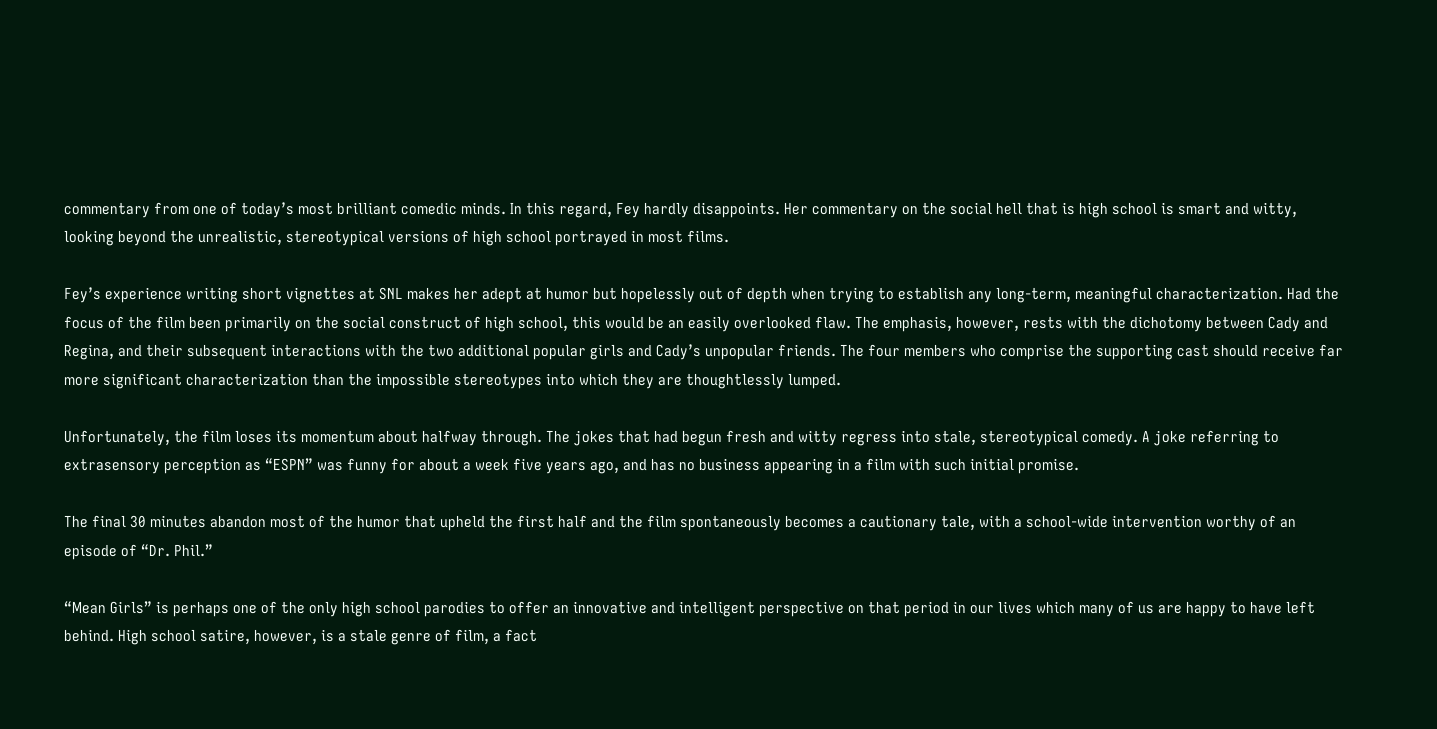commentary from one of today’s most brilliant comedic minds. In this regard, Fey hardly disappoints. Her commentary on the social hell that is high school is smart and witty, looking beyond the unrealistic, stereotypical versions of high school portrayed in most films.

Fey’s experience writing short vignettes at SNL makes her adept at humor but hopelessly out of depth when trying to establish any long-term, meaningful characterization. Had the focus of the film been primarily on the social construct of high school, this would be an easily overlooked flaw. The emphasis, however, rests with the dichotomy between Cady and Regina, and their subsequent interactions with the two additional popular girls and Cady’s unpopular friends. The four members who comprise the supporting cast should receive far more significant characterization than the impossible stereotypes into which they are thoughtlessly lumped.

Unfortunately, the film loses its momentum about halfway through. The jokes that had begun fresh and witty regress into stale, stereotypical comedy. A joke referring to extrasensory perception as “ESPN” was funny for about a week five years ago, and has no business appearing in a film with such initial promise.

The final 30 minutes abandon most of the humor that upheld the first half and the film spontaneously becomes a cautionary tale, with a school-wide intervention worthy of an episode of “Dr. Phil.”

“Mean Girls” is perhaps one of the only high school parodies to offer an innovative and intelligent perspective on that period in our lives which many of us are happy to have left behind. High school satire, however, is a stale genre of film, a fact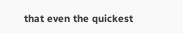that even the quickest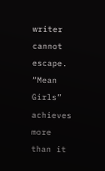writer cannot escape. “Mean Girls” achieves more than it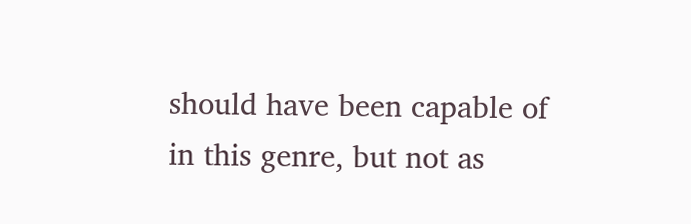should have been capable of in this genre, but not as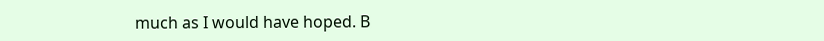much as I would have hoped. B